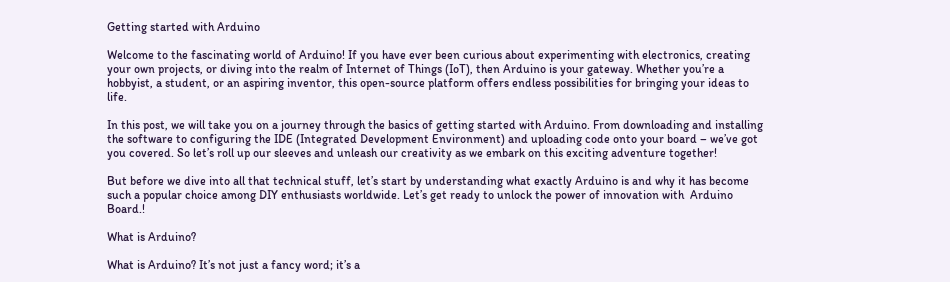Getting started with Arduino

Welcome to the fascinating world of Arduino! If you have ever been curious about experimenting with electronics, creating your own projects, or diving into the realm of Internet of Things (IoT), then Arduino is your gateway. Whether you’re a hobbyist, a student, or an aspiring inventor, this open-source platform offers endless possibilities for bringing your ideas to life.

In this post, we will take you on a journey through the basics of getting started with Arduino. From downloading and installing the software to configuring the IDE (Integrated Development Environment) and uploading code onto your board – we’ve got you covered. So let’s roll up our sleeves and unleash our creativity as we embark on this exciting adventure together!

But before we dive into all that technical stuff, let’s start by understanding what exactly Arduino is and why it has become such a popular choice among DIY enthusiasts worldwide. Let’s get ready to unlock the power of innovation with  Arduino Board.!

What is Arduino?

What is Arduino? It’s not just a fancy word; it’s a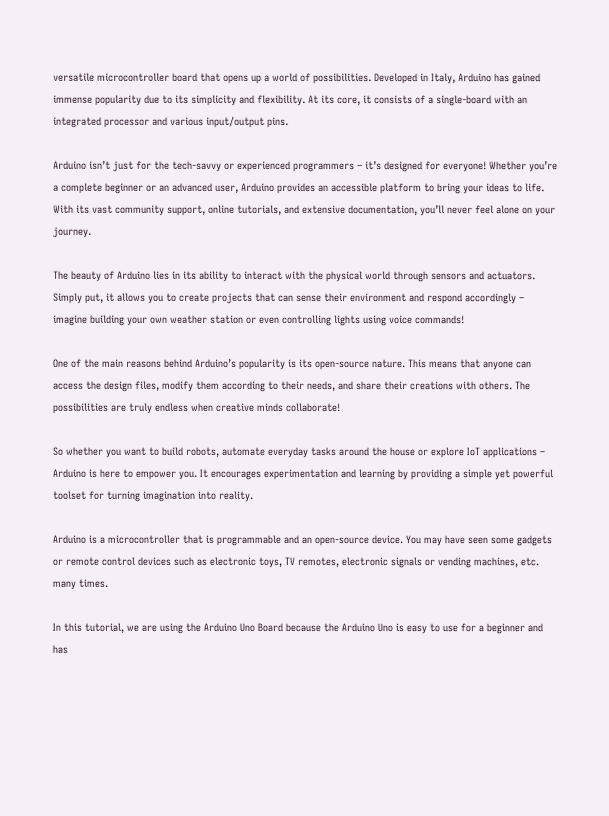versatile microcontroller board that opens up a world of possibilities. Developed in Italy, Arduino has gained immense popularity due to its simplicity and flexibility. At its core, it consists of a single-board with an integrated processor and various input/output pins.

Arduino isn’t just for the tech-savvy or experienced programmers – it’s designed for everyone! Whether you’re a complete beginner or an advanced user, Arduino provides an accessible platform to bring your ideas to life. With its vast community support, online tutorials, and extensive documentation, you’ll never feel alone on your journey.

The beauty of Arduino lies in its ability to interact with the physical world through sensors and actuators. Simply put, it allows you to create projects that can sense their environment and respond accordingly – imagine building your own weather station or even controlling lights using voice commands!

One of the main reasons behind Arduino’s popularity is its open-source nature. This means that anyone can access the design files, modify them according to their needs, and share their creations with others. The possibilities are truly endless when creative minds collaborate!

So whether you want to build robots, automate everyday tasks around the house or explore IoT applications – Arduino is here to empower you. It encourages experimentation and learning by providing a simple yet powerful toolset for turning imagination into reality.

Arduino is a microcontroller that is programmable and an open-source device. You may have seen some gadgets or remote control devices such as electronic toys, TV remotes, electronic signals or vending machines, etc. many times.

In this tutorial, we are using the Arduino Uno Board because the Arduino Uno is easy to use for a beginner and has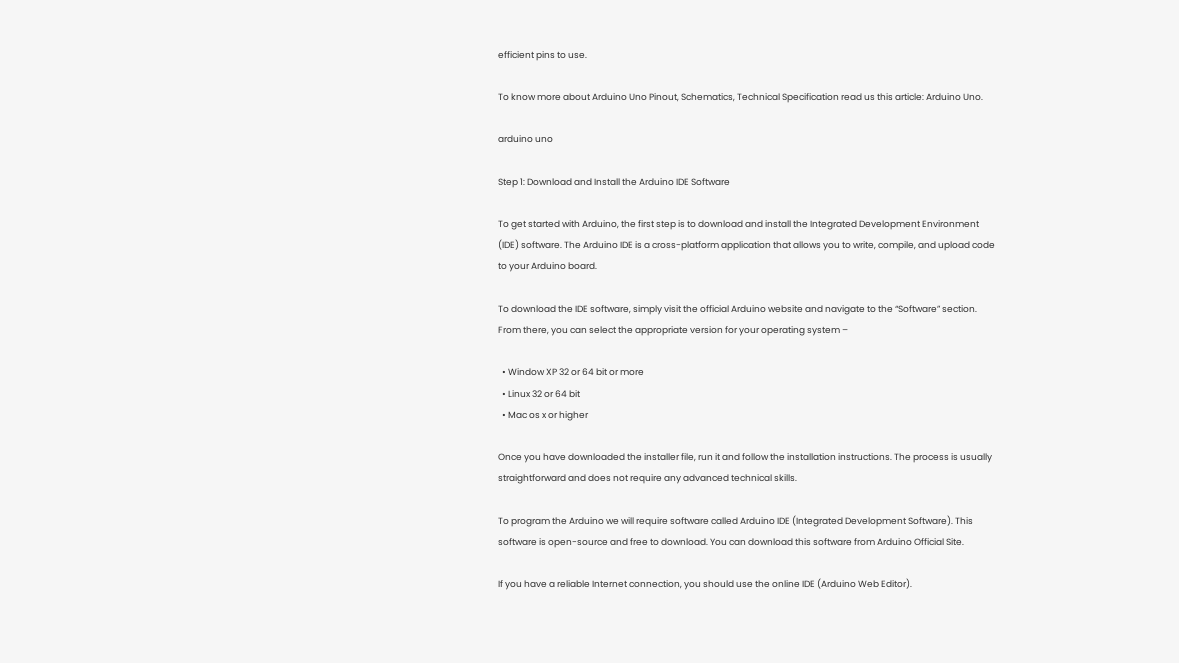efficient pins to use.

To know more about Arduino Uno Pinout, Schematics, Technical Specification read us this article: Arduino Uno.

arduino uno

Step 1: Download and Install the Arduino IDE Software

To get started with Arduino, the first step is to download and install the Integrated Development Environment (IDE) software. The Arduino IDE is a cross-platform application that allows you to write, compile, and upload code to your Arduino board.

To download the IDE software, simply visit the official Arduino website and navigate to the “Software” section. From there, you can select the appropriate version for your operating system –

  • Window XP 32 or 64 bit or more
  • Linux 32 or 64 bit
  • Mac os x or higher

Once you have downloaded the installer file, run it and follow the installation instructions. The process is usually straightforward and does not require any advanced technical skills.

To program the Arduino we will require software called Arduino IDE (Integrated Development Software). This software is open-source and free to download. You can download this software from Arduino Official Site.

If you have a reliable Internet connection, you should use the online IDE (Arduino Web Editor).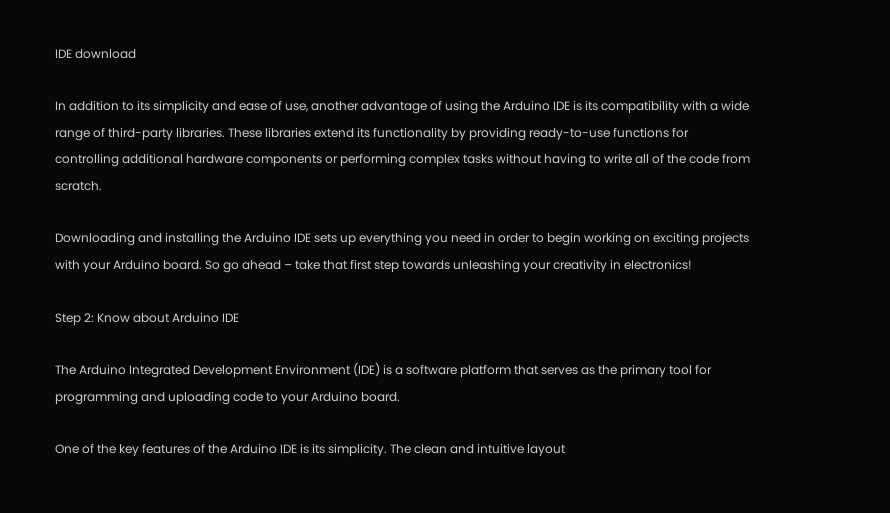IDE download

In addition to its simplicity and ease of use, another advantage of using the Arduino IDE is its compatibility with a wide range of third-party libraries. These libraries extend its functionality by providing ready-to-use functions for controlling additional hardware components or performing complex tasks without having to write all of the code from scratch.

Downloading and installing the Arduino IDE sets up everything you need in order to begin working on exciting projects with your Arduino board. So go ahead – take that first step towards unleashing your creativity in electronics!

Step 2: Know about Arduino IDE

The Arduino Integrated Development Environment (IDE) is a software platform that serves as the primary tool for programming and uploading code to your Arduino board.

One of the key features of the Arduino IDE is its simplicity. The clean and intuitive layout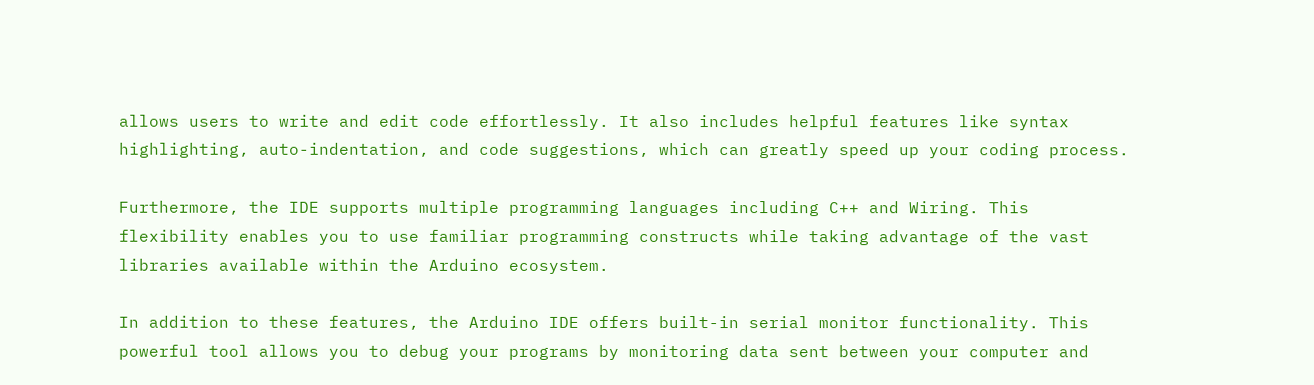allows users to write and edit code effortlessly. It also includes helpful features like syntax highlighting, auto-indentation, and code suggestions, which can greatly speed up your coding process.

Furthermore, the IDE supports multiple programming languages including C++ and Wiring. This flexibility enables you to use familiar programming constructs while taking advantage of the vast libraries available within the Arduino ecosystem.

In addition to these features, the Arduino IDE offers built-in serial monitor functionality. This powerful tool allows you to debug your programs by monitoring data sent between your computer and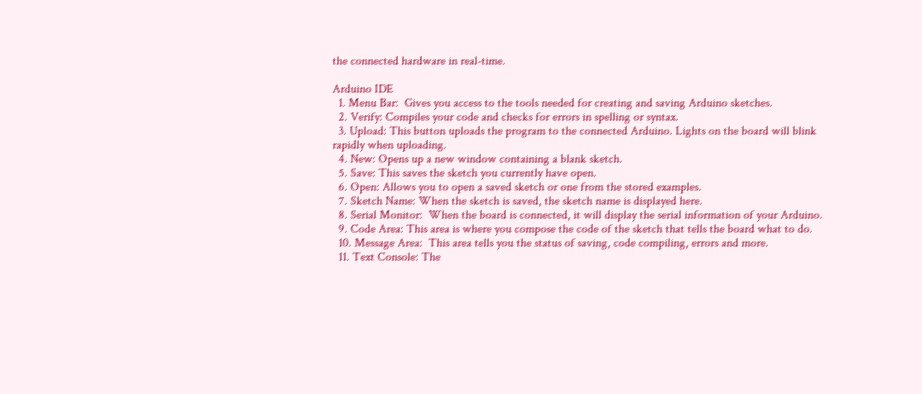the connected hardware in real-time.

Arduino IDE
  1. Menu Bar:  Gives you access to the tools needed for creating and saving Arduino sketches.
  2. Verify: Compiles your code and checks for errors in spelling or syntax.
  3. Upload: This button uploads the program to the connected Arduino. Lights on the board will blink rapidly when uploading.
  4. New: Opens up a new window containing a blank sketch.
  5. Save: This saves the sketch you currently have open.
  6. Open: Allows you to open a saved sketch or one from the stored examples.
  7. Sketch Name: When the sketch is saved, the sketch name is displayed here.
  8. Serial Monitor:  When the board is connected, it will display the serial information of your Arduino.
  9. Code Area: This area is where you compose the code of the sketch that tells the board what to do.
  10. Message Area:  This area tells you the status of saving, code compiling, errors and more.
  11. Text Console: The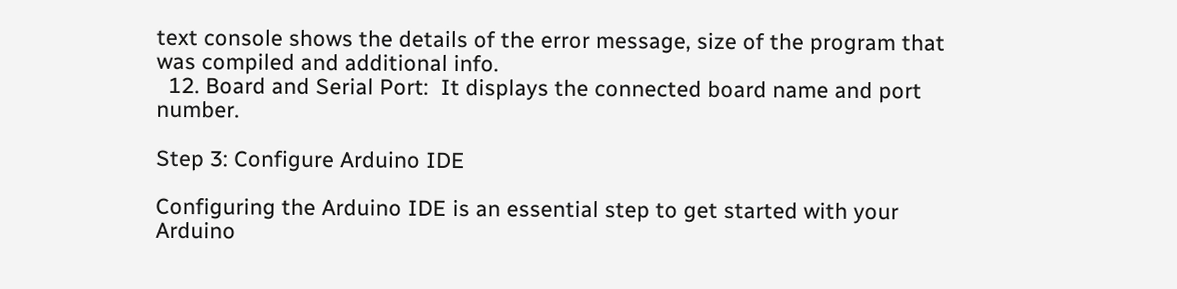text console shows the details of the error message, size of the program that was compiled and additional info.
  12. Board and Serial Port:  It displays the connected board name and port number.

Step 3: Configure Arduino IDE

Configuring the Arduino IDE is an essential step to get started with your Arduino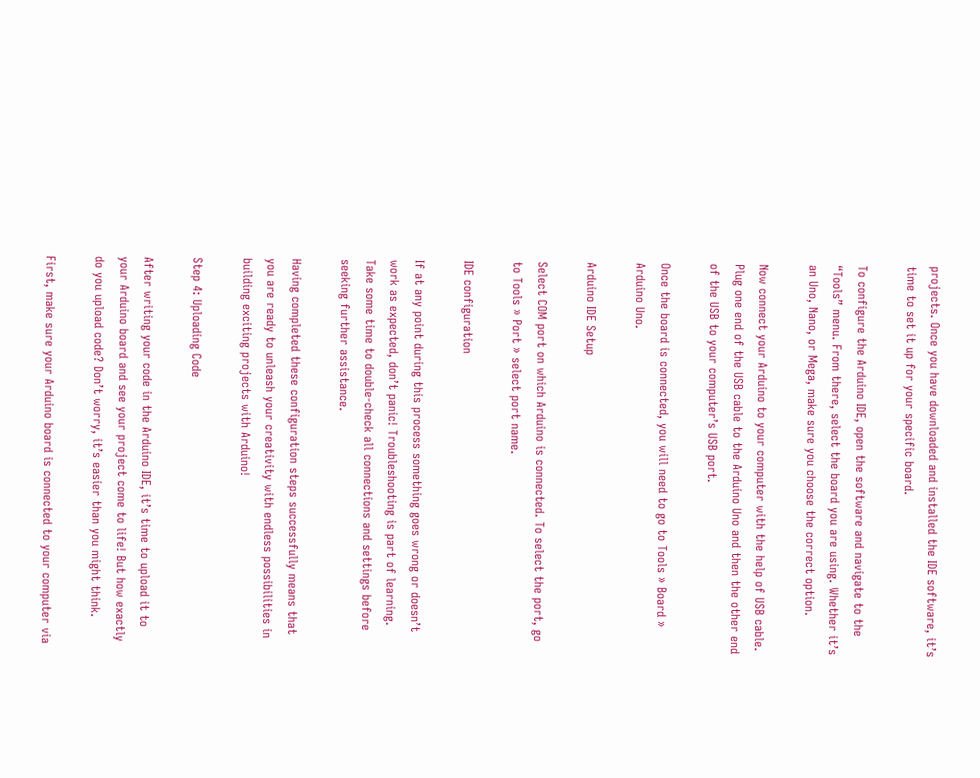projects. Once you have downloaded and installed the IDE software, it’s time to set it up for your specific board.

To configure the Arduino IDE, open the software and navigate to the “Tools” menu. From there, select the board you are using. Whether it’s an Uno, Nano, or Mega, make sure you choose the correct option.

Now connect your Arduino to your computer with the help of USB cable. Plug one end of the USB cable to the Arduino Uno and then the other end of the USB to your computer’s USB port.

Once the board is connected, you will need to go to Tools » Board » Arduino Uno.

Arduino IDE Setup

Select COM port on which Arduino is connected. To select the port, go to Tools » Port » select port name.

IDE configuration

If at any point during this process something goes wrong or doesn’t work as expected, don’t panic! Troubleshooting is part of learning. Take some time to double-check all connections and settings before seeking further assistance.

Having completed these configuration steps successfully means that you are ready to unleash your creativity with endless possibilities in building exciting projects with Arduino!

Step 4: Uploading Code

After writing your code in the Arduino IDE, it’s time to upload it to your Arduino board and see your project come to life! But how exactly do you upload code? Don’t worry, it’s easier than you might think.

First, make sure your Arduino board is connected to your computer via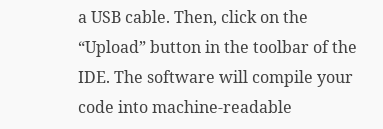a USB cable. Then, click on the “Upload” button in the toolbar of the IDE. The software will compile your code into machine-readable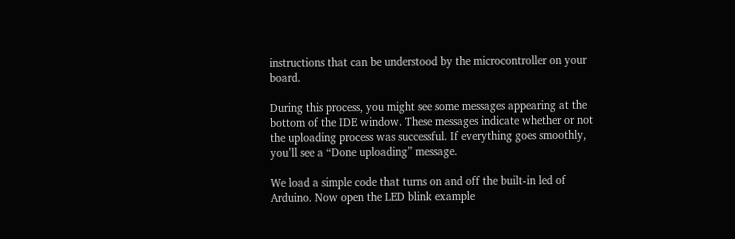instructions that can be understood by the microcontroller on your board.

During this process, you might see some messages appearing at the bottom of the IDE window. These messages indicate whether or not the uploading process was successful. If everything goes smoothly, you’ll see a “Done uploading” message.

We load a simple code that turns on and off the built-in led of Arduino. Now open the LED blink example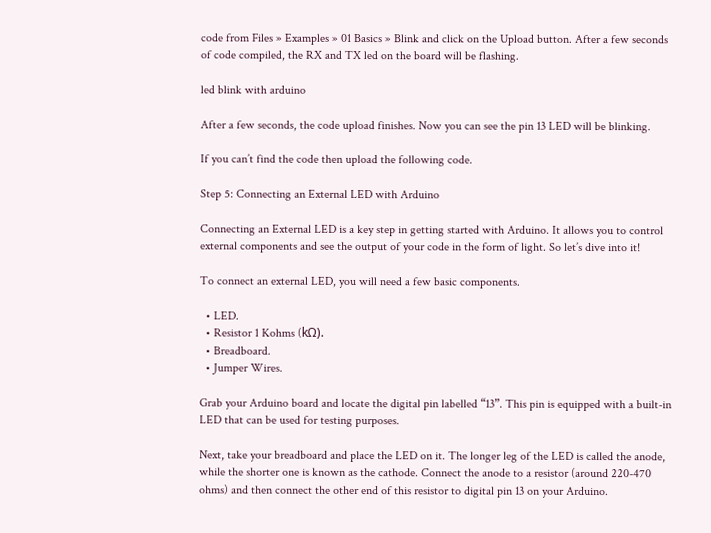code from Files » Examples » 01 Basics » Blink and click on the Upload button. After a few seconds of code compiled, the RX and TX led on the board will be flashing.

led blink with arduino

After a few seconds, the code upload finishes. Now you can see the pin 13 LED will be blinking.

If you can’t find the code then upload the following code.

Step 5: Connecting an External LED with Arduino

Connecting an External LED is a key step in getting started with Arduino. It allows you to control external components and see the output of your code in the form of light. So let’s dive into it!

To connect an external LED, you will need a few basic components.

  • LED.
  • Resistor 1 Kohms (kΩ).
  • Breadboard.
  • Jumper Wires.

Grab your Arduino board and locate the digital pin labelled “13”. This pin is equipped with a built-in LED that can be used for testing purposes.

Next, take your breadboard and place the LED on it. The longer leg of the LED is called the anode, while the shorter one is known as the cathode. Connect the anode to a resistor (around 220-470 ohms) and then connect the other end of this resistor to digital pin 13 on your Arduino.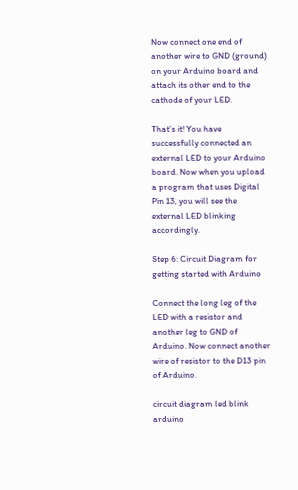Now connect one end of another wire to GND (ground) on your Arduino board and attach its other end to the cathode of your LED.

That’s it! You have successfully connected an external LED to your Arduino board. Now when you upload a program that uses Digital Pin 13, you will see the external LED blinking accordingly.

Step 6: Circuit Diagram for getting started with Arduino

Connect the long leg of the LED with a resistor and another leg to GND of Arduino. Now connect another wire of resistor to the D13 pin of Arduino.

circuit diagram led blink arduino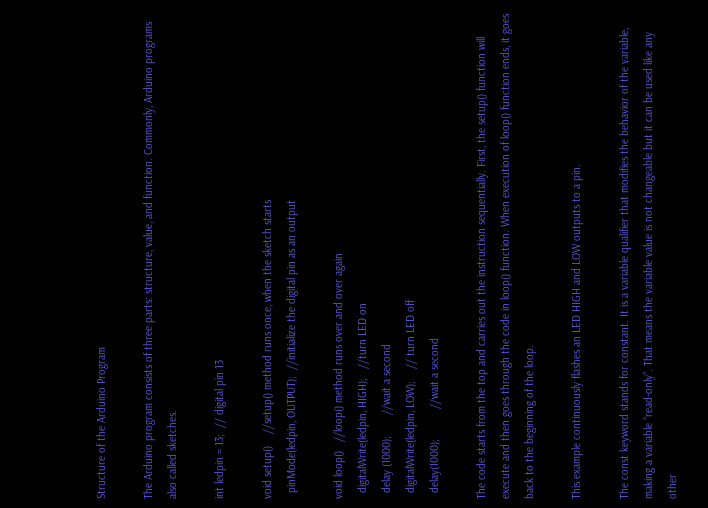Structure of the Arduino Program

The Arduino program consists of three parts: structure, value, and function. Commonly, Arduino programs also called sketches.

int ledpin = 13;  // digital pin 13

void setup()    //setup() method runs once, when the sketch starts
  pinMode(ledpin, OUTPUT);  //initialize the digital pin as an output

void loop()   //loop() method runs over and over again
  digitalWrite(ledpin, HIGH);   //turn LED on
  delay (1000);       //wait a second
  digitalWrite(ledpin, LOW);    // turn LED off
  delay(1000);          //wait a second

The code starts from the top and carries out the instruction sequentially. First, the setup() function will execute and then goes through the code in loop() function. When execution of loop() function ends, it goes back to the beginning of the loop.

This example continuously flashes an LED HIGH and LOW outputs to a pin.

The const keyword stands for constant. It is a variable qualifier that modifies the behavior of the variable, making a variable “read-only”. That means the variable value is not changeable but it can be used like any other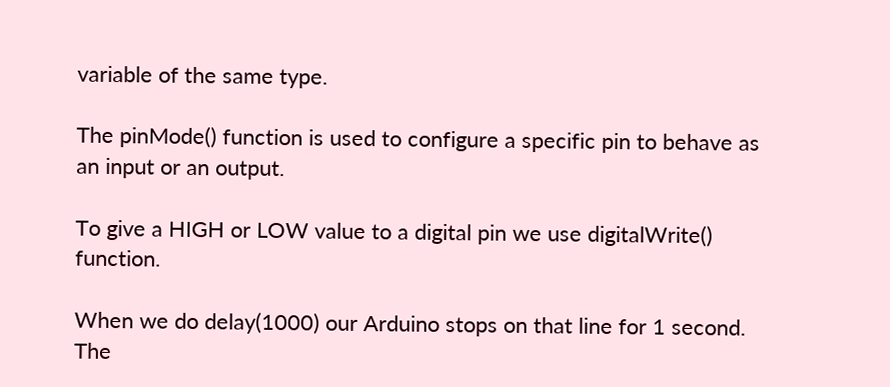variable of the same type.

The pinMode() function is used to configure a specific pin to behave as an input or an output.

To give a HIGH or LOW value to a digital pin we use digitalWrite() function.

When we do delay(1000) our Arduino stops on that line for 1 second. The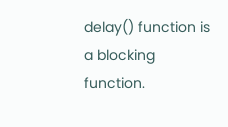delay() function is a blocking function.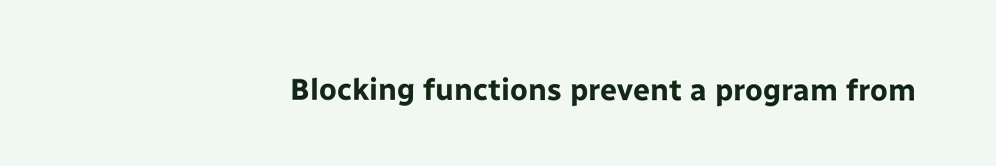Blocking functions prevent a program from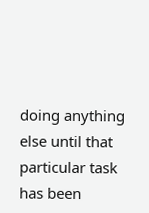doing anything else until that particular task has been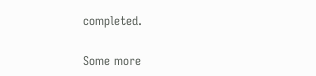completed.

Some more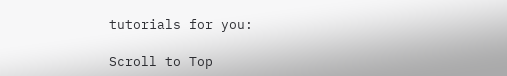tutorials for you:

Scroll to Top